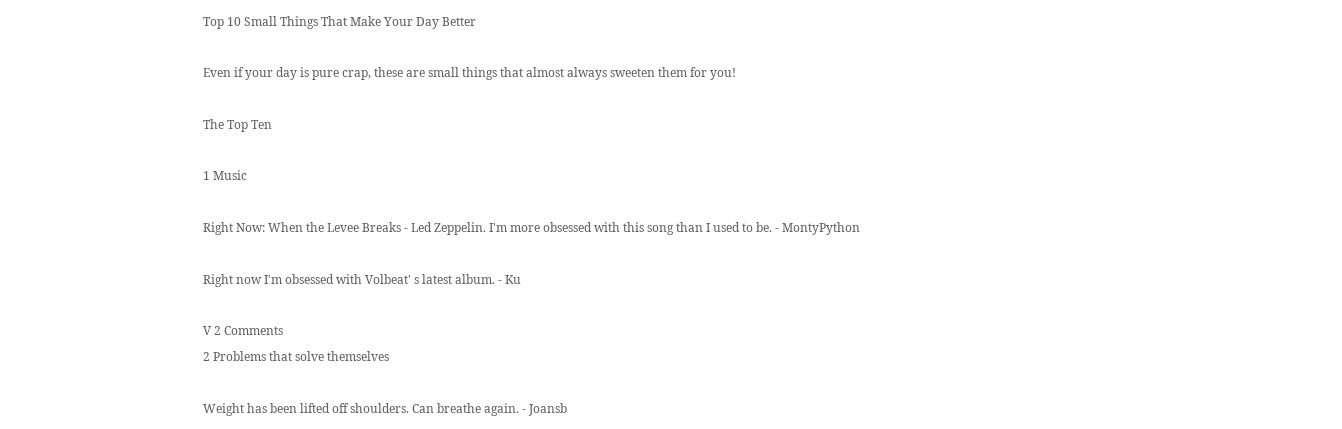Top 10 Small Things That Make Your Day Better

Even if your day is pure crap, these are small things that almost always sweeten them for you!

The Top Ten

1 Music

Right Now: When the Levee Breaks - Led Zeppelin. I'm more obsessed with this song than I used to be. - MontyPython

Right now I'm obsessed with Volbeat' s latest album. - Ku

V 2 Comments
2 Problems that solve themselves

Weight has been lifted off shoulders. Can breathe again. - Joansb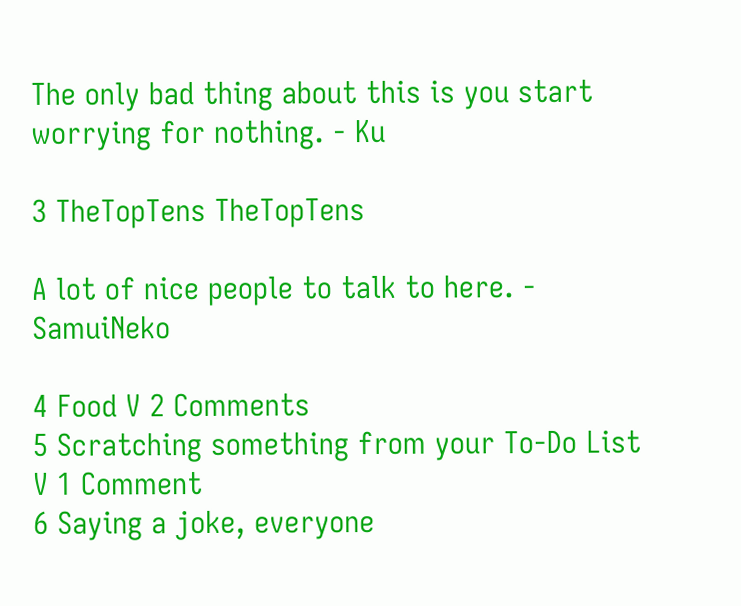The only bad thing about this is you start worrying for nothing. - Ku

3 TheTopTens TheTopTens

A lot of nice people to talk to here. - SamuiNeko

4 Food V 2 Comments
5 Scratching something from your To-Do List V 1 Comment
6 Saying a joke, everyone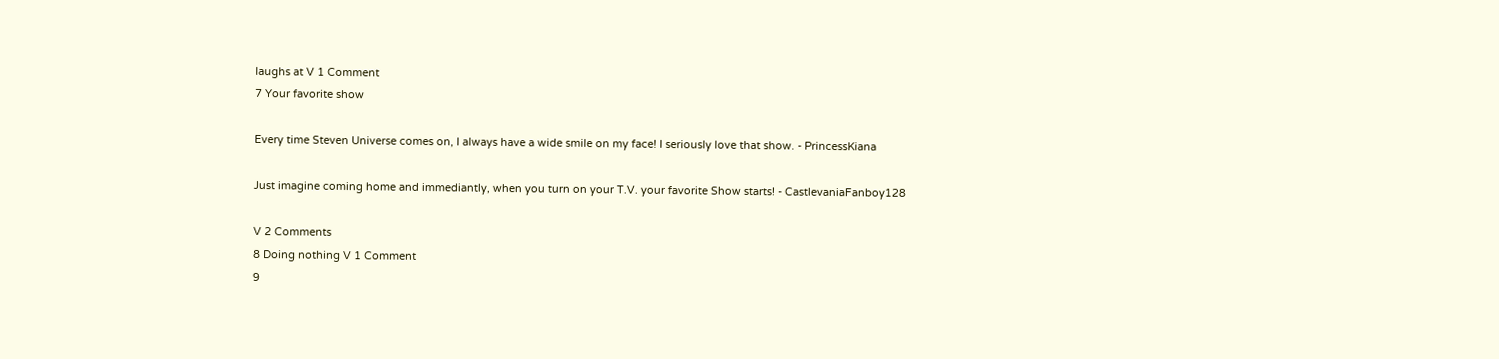laughs at V 1 Comment
7 Your favorite show

Every time Steven Universe comes on, I always have a wide smile on my face! I seriously love that show. - PrincessKiana

Just imagine coming home and immediantly, when you turn on your T.V. your favorite Show starts! - CastlevaniaFanboy128

V 2 Comments
8 Doing nothing V 1 Comment
9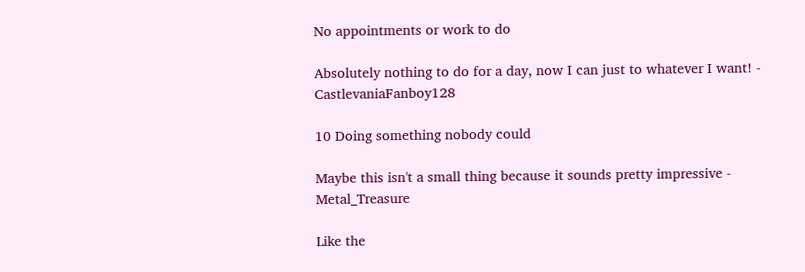No appointments or work to do

Absolutely nothing to do for a day, now I can just to whatever I want! - CastlevaniaFanboy128

10 Doing something nobody could

Maybe this isn't a small thing because it sounds pretty impressive - Metal_Treasure

Like the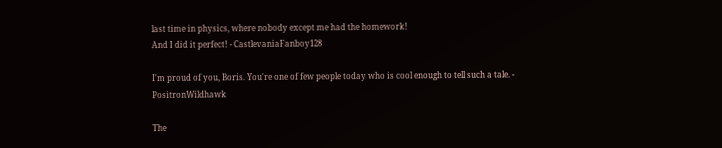last time in physics, where nobody except me had the homework!
And I did it perfect! - CastlevaniaFanboy128

I'm proud of you, Boris. You're one of few people today who is cool enough to tell such a tale. - PositronWildhawk

The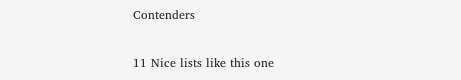Contenders

11 Nice lists like this one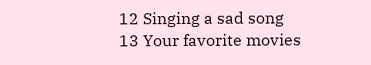12 Singing a sad song
13 Your favorite movies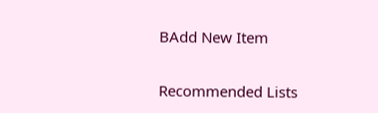BAdd New Item

Recommended Lists